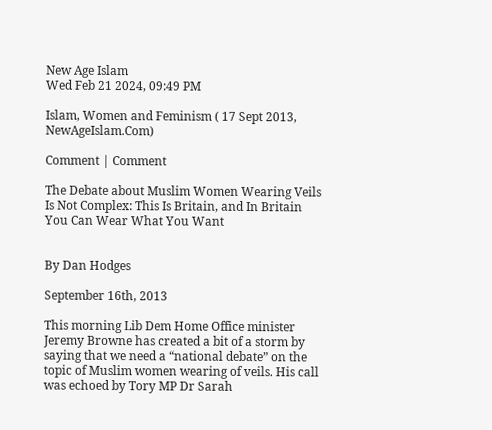New Age Islam
Wed Feb 21 2024, 09:49 PM

Islam, Women and Feminism ( 17 Sept 2013, NewAgeIslam.Com)

Comment | Comment

The Debate about Muslim Women Wearing Veils Is Not Complex: This Is Britain, and In Britain You Can Wear What You Want


By Dan Hodges

September 16th, 2013

This morning Lib Dem Home Office minister Jeremy Browne has created a bit of a storm by saying that we need a “national debate” on the topic of Muslim women wearing of veils. His call was echoed by Tory MP Dr Sarah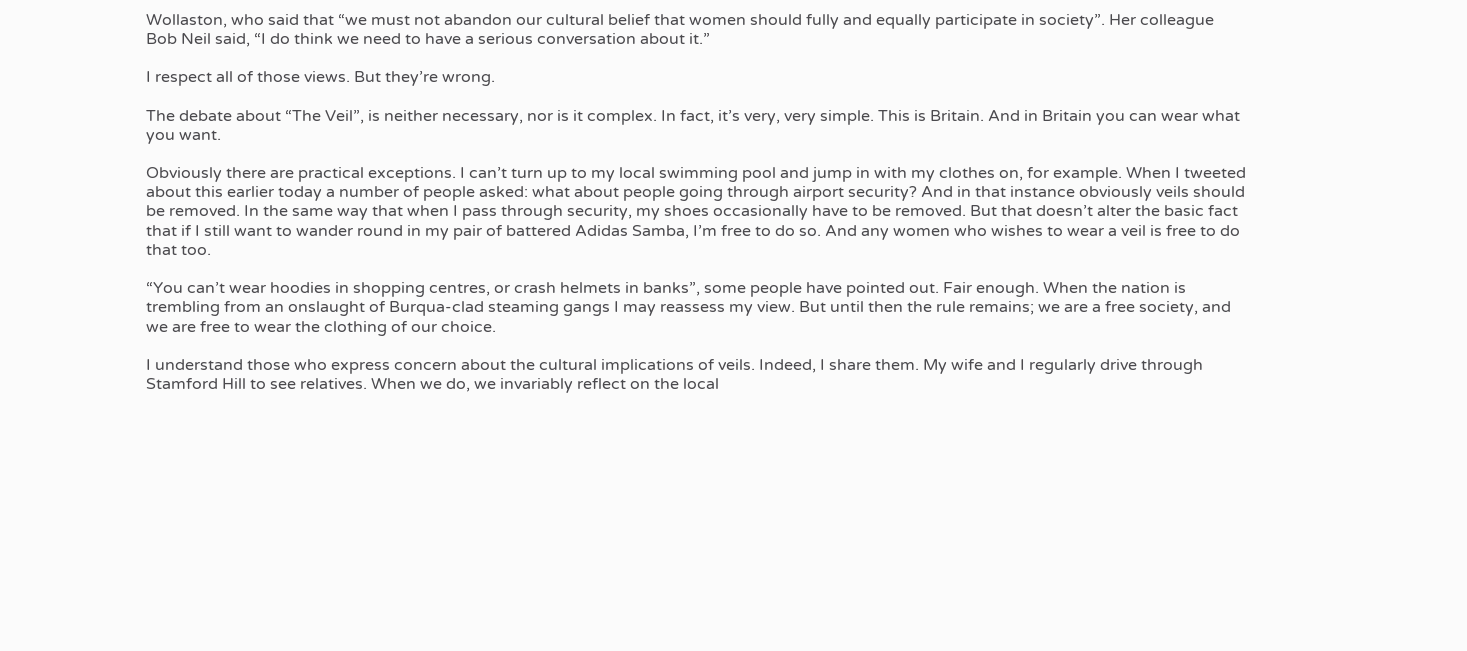Wollaston, who said that “we must not abandon our cultural belief that women should fully and equally participate in society”. Her colleague Bob Neil said, “I do think we need to have a serious conversation about it.”

I respect all of those views. But they’re wrong.

The debate about “The Veil”, is neither necessary, nor is it complex. In fact, it’s very, very simple. This is Britain. And in Britain you can wear what you want.

Obviously there are practical exceptions. I can’t turn up to my local swimming pool and jump in with my clothes on, for example. When I tweeted about this earlier today a number of people asked: what about people going through airport security? And in that instance obviously veils should be removed. In the same way that when I pass through security, my shoes occasionally have to be removed. But that doesn’t alter the basic fact that if I still want to wander round in my pair of battered Adidas Samba, I’m free to do so. And any women who wishes to wear a veil is free to do that too.

“You can’t wear hoodies in shopping centres, or crash helmets in banks”, some people have pointed out. Fair enough. When the nation is trembling from an onslaught of Burqua-clad steaming gangs I may reassess my view. But until then the rule remains; we are a free society, and we are free to wear the clothing of our choice.

I understand those who express concern about the cultural implications of veils. Indeed, I share them. My wife and I regularly drive through Stamford Hill to see relatives. When we do, we invariably reflect on the local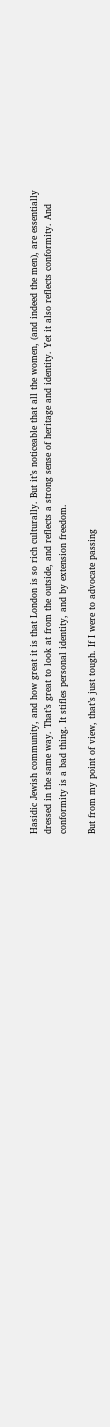Hasidic Jewish community, and how great it is that London is so rich culturally. But it’s noticeable that all the women, (and indeed the men), are essentially dressed in the same way. That’s great to look at from the outside, and reflects a strong sense of heritage and identity. Yet it also reflects conformity. And conformity is a bad thing. It stifles personal identity, and by extension freedom.

But from my point of view, that’s just tough. If I were to advocate passing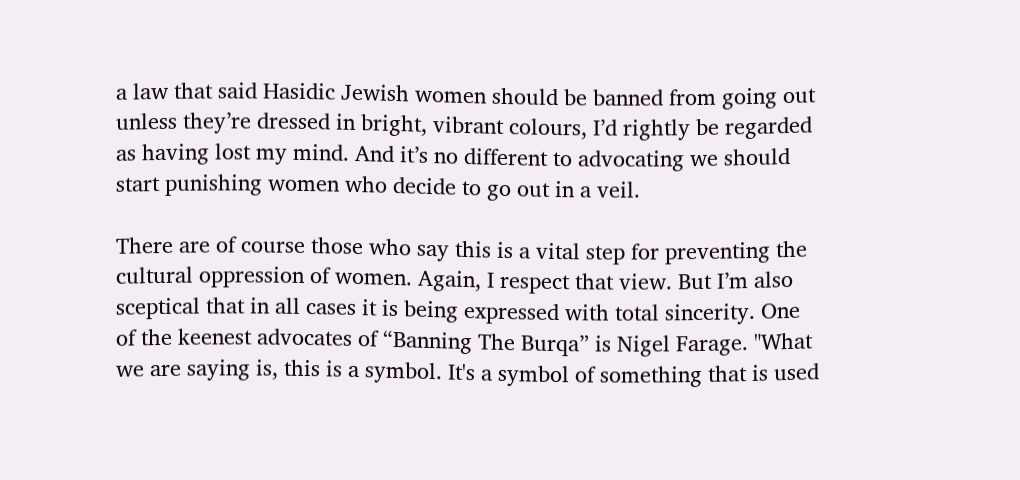a law that said Hasidic Jewish women should be banned from going out unless they’re dressed in bright, vibrant colours, I’d rightly be regarded as having lost my mind. And it’s no different to advocating we should start punishing women who decide to go out in a veil.

There are of course those who say this is a vital step for preventing the cultural oppression of women. Again, I respect that view. But I’m also sceptical that in all cases it is being expressed with total sincerity. One of the keenest advocates of “Banning The Burqa” is Nigel Farage. "What we are saying is, this is a symbol. It's a symbol of something that is used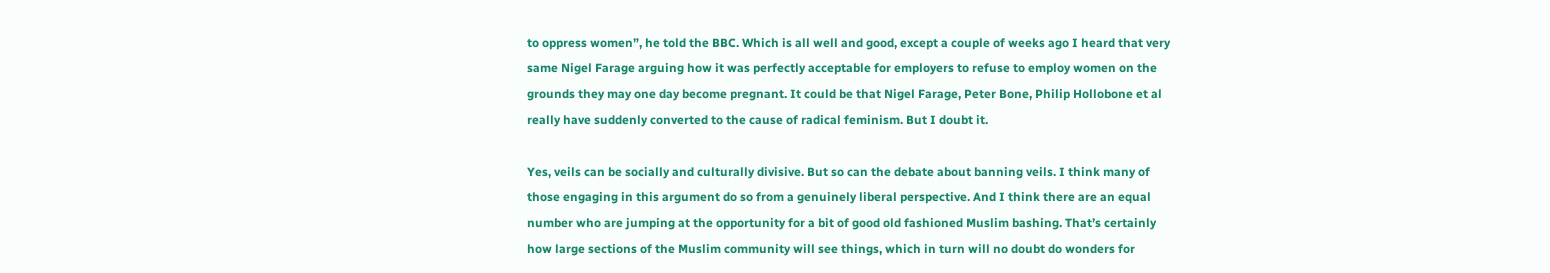to oppress women”, he told the BBC. Which is all well and good, except a couple of weeks ago I heard that very same Nigel Farage arguing how it was perfectly acceptable for employers to refuse to employ women on the grounds they may one day become pregnant. It could be that Nigel Farage, Peter Bone, Philip Hollobone et al really have suddenly converted to the cause of radical feminism. But I doubt it.

Yes, veils can be socially and culturally divisive. But so can the debate about banning veils. I think many of those engaging in this argument do so from a genuinely liberal perspective. And I think there are an equal number who are jumping at the opportunity for a bit of good old fashioned Muslim bashing. That’s certainly how large sections of the Muslim community will see things, which in turn will no doubt do wonders for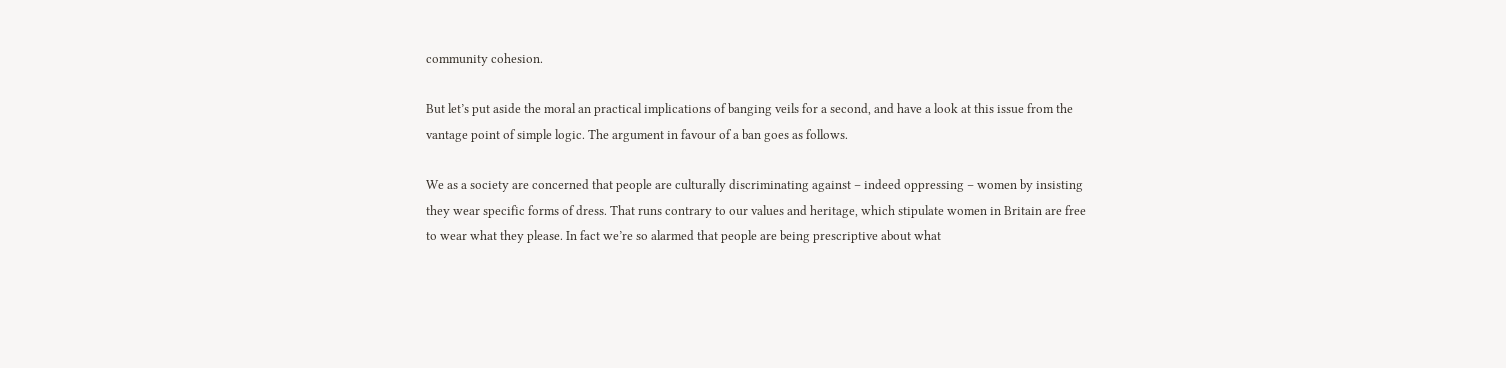community cohesion.

But let’s put aside the moral an practical implications of banging veils for a second, and have a look at this issue from the vantage point of simple logic. The argument in favour of a ban goes as follows.

We as a society are concerned that people are culturally discriminating against – indeed oppressing – women by insisting they wear specific forms of dress. That runs contrary to our values and heritage, which stipulate women in Britain are free to wear what they please. In fact we’re so alarmed that people are being prescriptive about what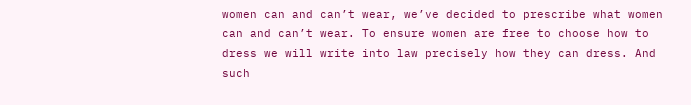women can and can’t wear, we’ve decided to prescribe what women can and can’t wear. To ensure women are free to choose how to dress we will write into law precisely how they can dress. And such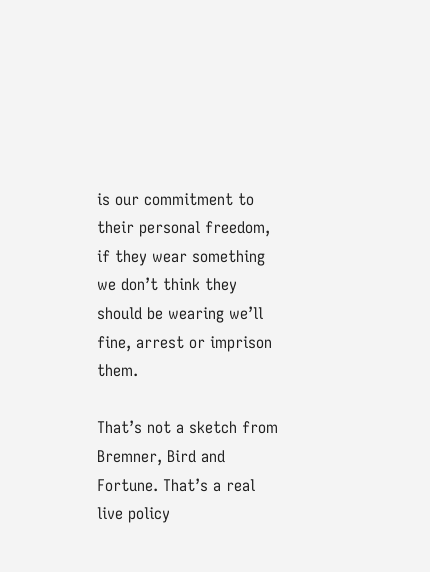is our commitment to their personal freedom, if they wear something we don’t think they should be wearing we’ll fine, arrest or imprison them.

That’s not a sketch from Bremner, Bird and Fortune. That’s a real live policy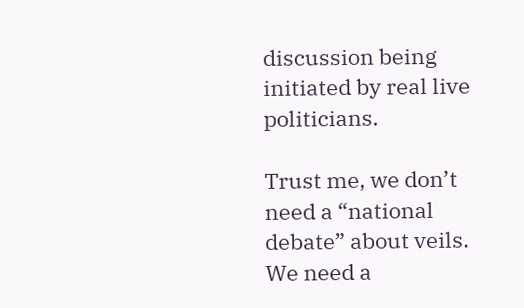discussion being initiated by real live politicians.

Trust me, we don’t need a “national debate” about veils. We need a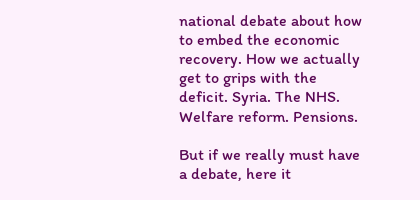national debate about how to embed the economic recovery. How we actually get to grips with the deficit. Syria. The NHS. Welfare reform. Pensions.

But if we really must have a debate, here it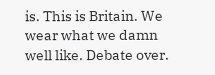is. This is Britain. We wear what we damn well like. Debate over.